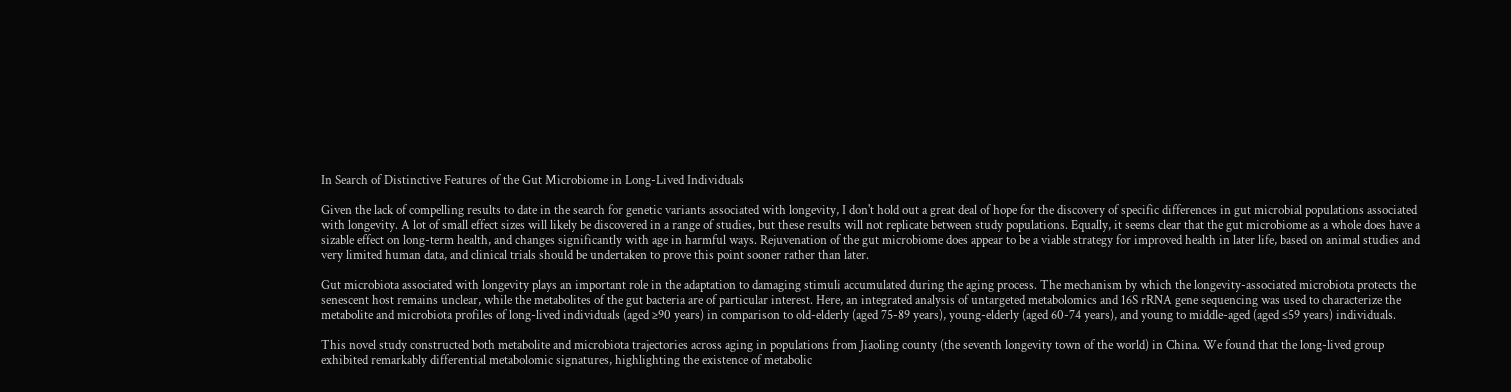In Search of Distinctive Features of the Gut Microbiome in Long-Lived Individuals

Given the lack of compelling results to date in the search for genetic variants associated with longevity, I don't hold out a great deal of hope for the discovery of specific differences in gut microbial populations associated with longevity. A lot of small effect sizes will likely be discovered in a range of studies, but these results will not replicate between study populations. Equally, it seems clear that the gut microbiome as a whole does have a sizable effect on long-term health, and changes significantly with age in harmful ways. Rejuvenation of the gut microbiome does appear to be a viable strategy for improved health in later life, based on animal studies and very limited human data, and clinical trials should be undertaken to prove this point sooner rather than later.

Gut microbiota associated with longevity plays an important role in the adaptation to damaging stimuli accumulated during the aging process. The mechanism by which the longevity-associated microbiota protects the senescent host remains unclear, while the metabolites of the gut bacteria are of particular interest. Here, an integrated analysis of untargeted metabolomics and 16S rRNA gene sequencing was used to characterize the metabolite and microbiota profiles of long-lived individuals (aged ≥90 years) in comparison to old-elderly (aged 75-89 years), young-elderly (aged 60-74 years), and young to middle-aged (aged ≤59 years) individuals.

This novel study constructed both metabolite and microbiota trajectories across aging in populations from Jiaoling county (the seventh longevity town of the world) in China. We found that the long-lived group exhibited remarkably differential metabolomic signatures, highlighting the existence of metabolic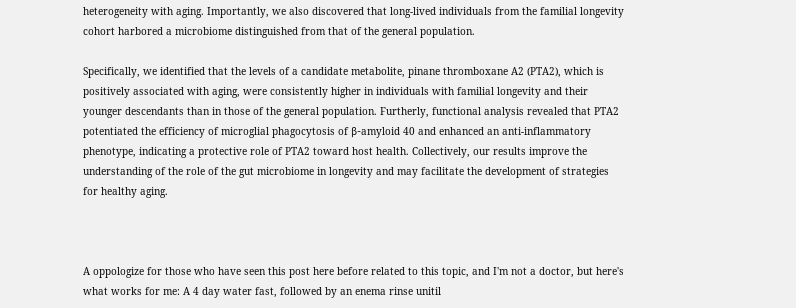heterogeneity with aging. Importantly, we also discovered that long-lived individuals from the familial longevity cohort harbored a microbiome distinguished from that of the general population.

Specifically, we identified that the levels of a candidate metabolite, pinane thromboxane A2 (PTA2), which is positively associated with aging, were consistently higher in individuals with familial longevity and their younger descendants than in those of the general population. Furtherly, functional analysis revealed that PTA2 potentiated the efficiency of microglial phagocytosis of β-amyloid 40 and enhanced an anti-inflammatory phenotype, indicating a protective role of PTA2 toward host health. Collectively, our results improve the understanding of the role of the gut microbiome in longevity and may facilitate the development of strategies for healthy aging.



A oppologize for those who have seen this post here before related to this topic, and I'm not a doctor, but here's what works for me: A 4 day water fast, followed by an enema rinse unitil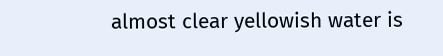almost clear yellowish water is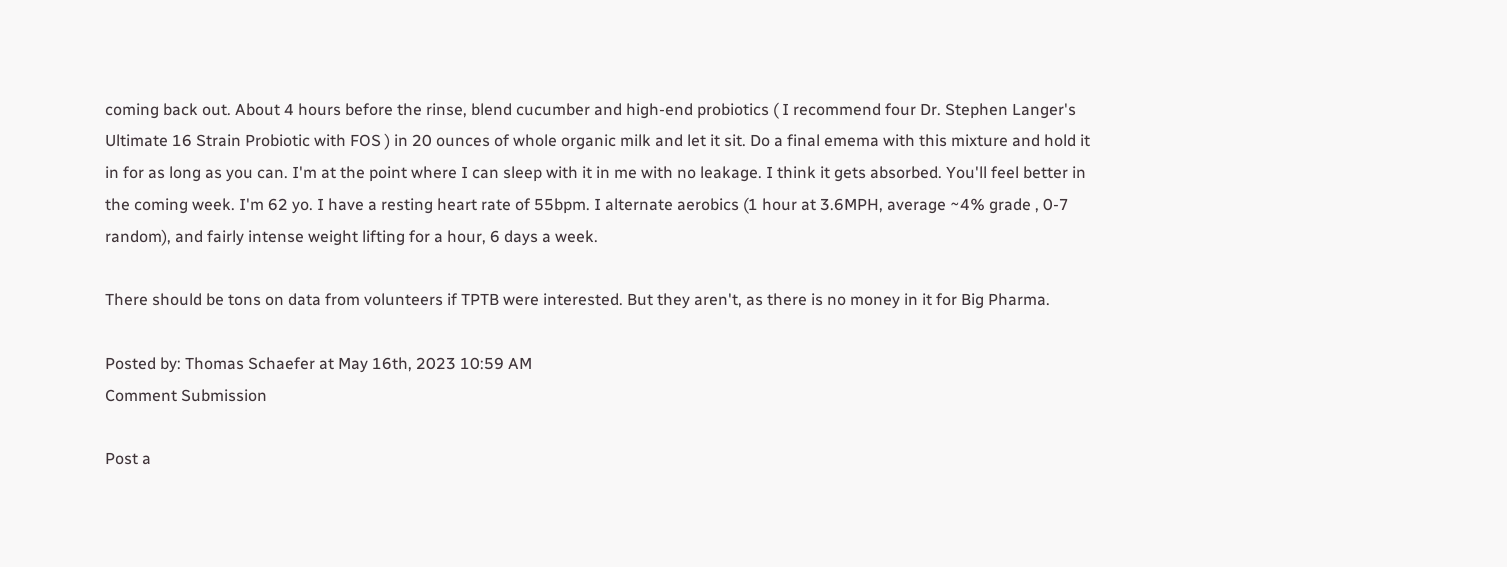coming back out. About 4 hours before the rinse, blend cucumber and high-end probiotics ( I recommend four Dr. Stephen Langer's Ultimate 16 Strain Probiotic with FOS ) in 20 ounces of whole organic milk and let it sit. Do a final emema with this mixture and hold it in for as long as you can. I'm at the point where I can sleep with it in me with no leakage. I think it gets absorbed. You'll feel better in the coming week. I'm 62 yo. I have a resting heart rate of 55bpm. I alternate aerobics (1 hour at 3.6MPH, average ~4% grade , 0-7 random), and fairly intense weight lifting for a hour, 6 days a week.

There should be tons on data from volunteers if TPTB were interested. But they aren't, as there is no money in it for Big Pharma.

Posted by: Thomas Schaefer at May 16th, 2023 10:59 AM
Comment Submission

Post a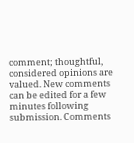comment; thoughtful, considered opinions are valued. New comments can be edited for a few minutes following submission. Comments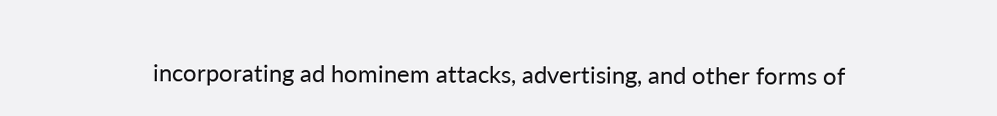incorporating ad hominem attacks, advertising, and other forms of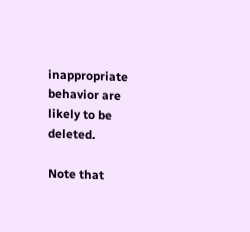inappropriate behavior are likely to be deleted.

Note that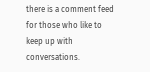there is a comment feed for those who like to keep up with conversations.